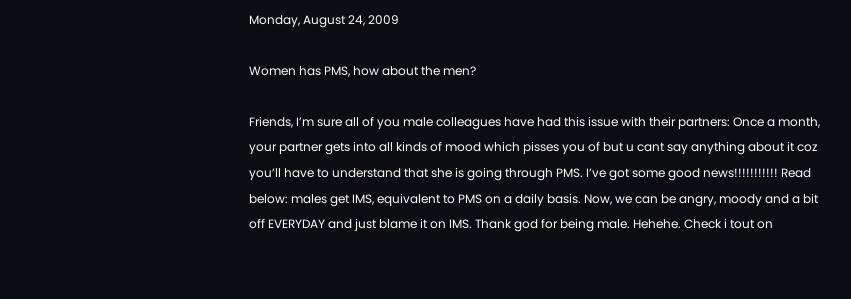Monday, August 24, 2009

Women has PMS, how about the men?

Friends, I’m sure all of you male colleagues have had this issue with their partners: Once a month, your partner gets into all kinds of mood which pisses you of but u cant say anything about it coz you’ll have to understand that she is going through PMS. I’ve got some good news!!!!!!!!!!! Read below: males get IMS, equivalent to PMS on a daily basis. Now, we can be angry, moody and a bit off EVERYDAY and just blame it on IMS. Thank god for being male. Hehehe. Check i tout on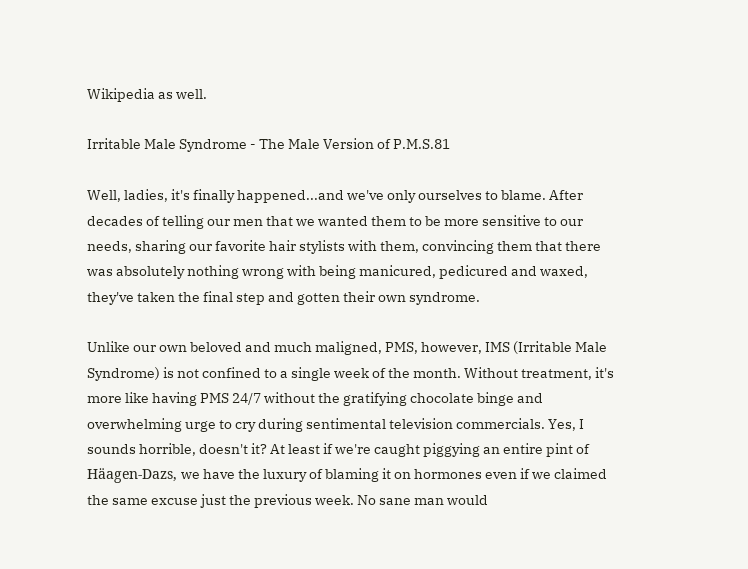Wikipedia as well.

Irritable Male Syndrome - The Male Version of P.M.S.81

Well, ladies, it's finally happened...and we've only ourselves to blame. After decades of telling our men that we wanted them to be more sensitive to our needs, sharing our favorite hair stylists with them, convincing them that there was absolutely nothing wrong with being manicured, pedicured and waxed, they've taken the final step and gotten their own syndrome.

Unlike our own beloved and much maligned, PMS, however, IMS (Irritable Male Syndrome) is not confined to a single week of the month. Without treatment, it's more like having PMS 24/7 without the gratifying chocolate binge and overwhelming urge to cry during sentimental television commercials. Yes, I sounds horrible, doesn't it? At least if we're caught piggying an entire pint of Häagen-Dazs, we have the luxury of blaming it on hormones even if we claimed the same excuse just the previous week. No sane man would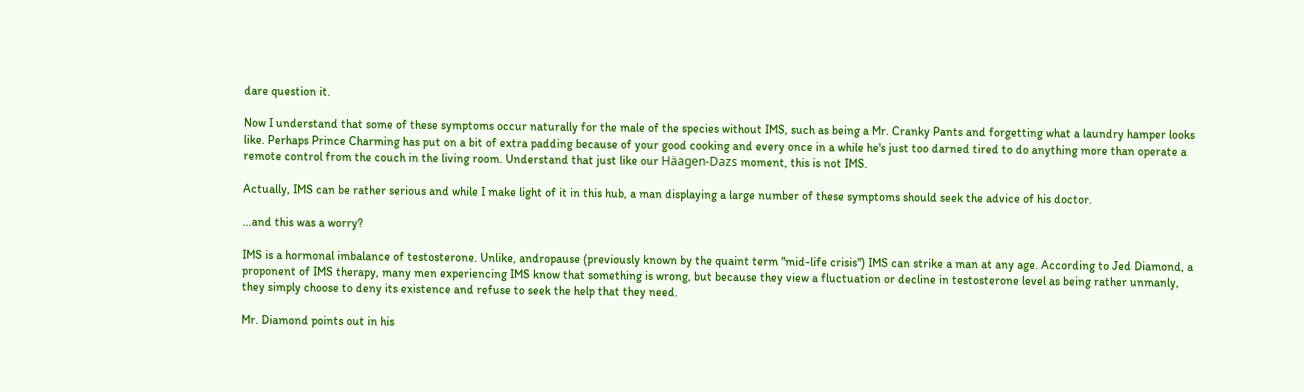dare question it.

Now I understand that some of these symptoms occur naturally for the male of the species without IMS, such as being a Mr. Cranky Pants and forgetting what a laundry hamper looks like. Perhaps Prince Charming has put on a bit of extra padding because of your good cooking and every once in a while he's just too darned tired to do anything more than operate a remote control from the couch in the living room. Understand that just like our Häagen-Dazs moment, this is not IMS.

Actually, IMS can be rather serious and while I make light of it in this hub, a man displaying a large number of these symptoms should seek the advice of his doctor.

...and this was a worry?

IMS is a hormonal imbalance of testosterone. Unlike, andropause (previously known by the quaint term "mid-life crisis") IMS can strike a man at any age. According to Jed Diamond, a proponent of IMS therapy, many men experiencing IMS know that something is wrong, but because they view a fluctuation or decline in testosterone level as being rather unmanly, they simply choose to deny its existence and refuse to seek the help that they need.

Mr. Diamond points out in his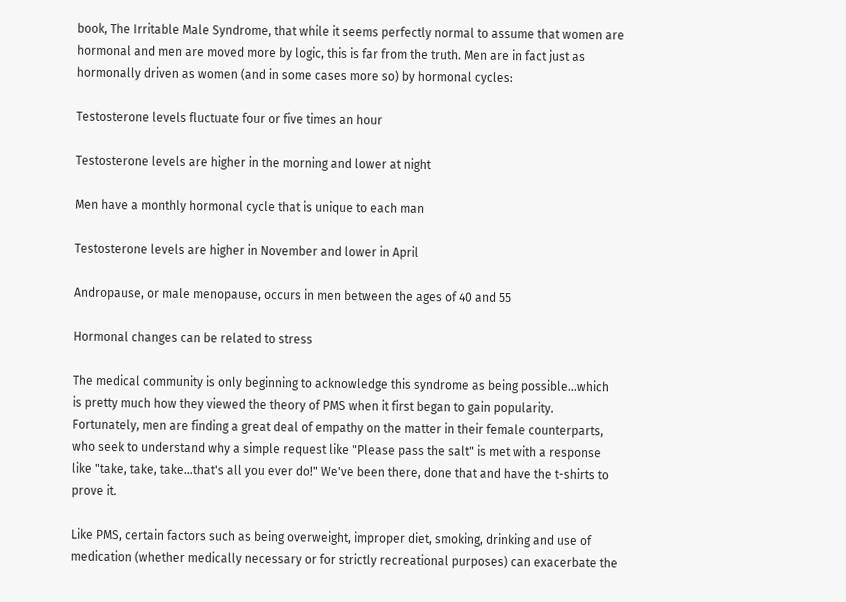book, The Irritable Male Syndrome, that while it seems perfectly normal to assume that women are hormonal and men are moved more by logic, this is far from the truth. Men are in fact just as hormonally driven as women (and in some cases more so) by hormonal cycles:

Testosterone levels fluctuate four or five times an hour

Testosterone levels are higher in the morning and lower at night

Men have a monthly hormonal cycle that is unique to each man

Testosterone levels are higher in November and lower in April

Andropause, or male menopause, occurs in men between the ages of 40 and 55

Hormonal changes can be related to stress

The medical community is only beginning to acknowledge this syndrome as being possible...which is pretty much how they viewed the theory of PMS when it first began to gain popularity. Fortunately, men are finding a great deal of empathy on the matter in their female counterparts, who seek to understand why a simple request like "Please pass the salt" is met with a response like "take, take, take...that's all you ever do!" We've been there, done that and have the t-shirts to prove it.

Like PMS, certain factors such as being overweight, improper diet, smoking, drinking and use of medication (whether medically necessary or for strictly recreational purposes) can exacerbate the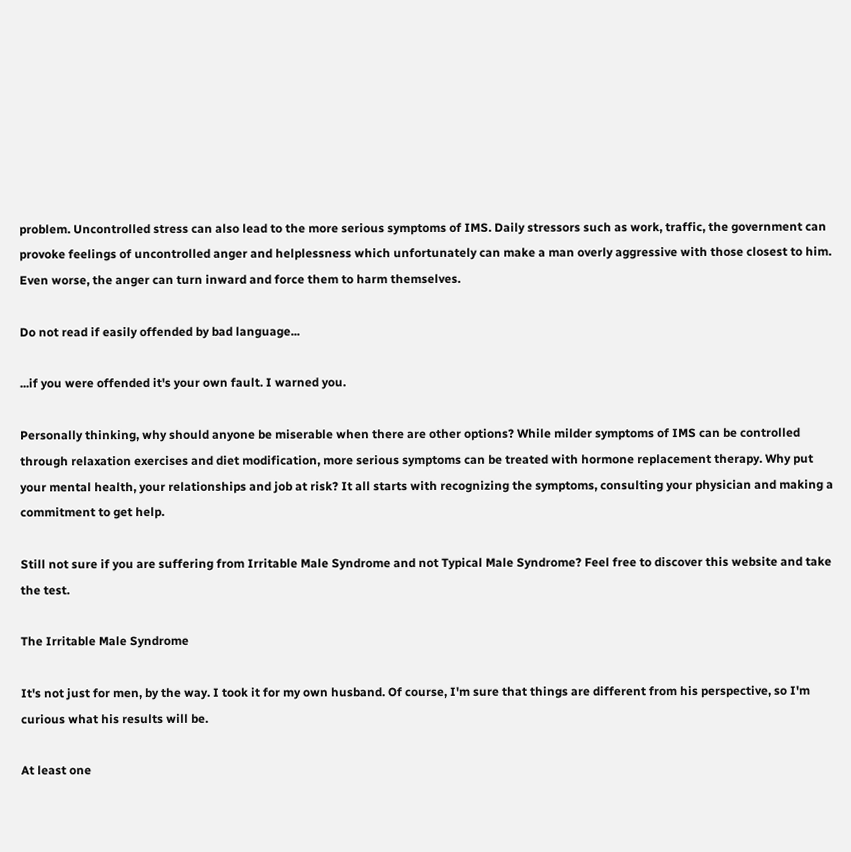problem. Uncontrolled stress can also lead to the more serious symptoms of IMS. Daily stressors such as work, traffic, the government can provoke feelings of uncontrolled anger and helplessness which unfortunately can make a man overly aggressive with those closest to him. Even worse, the anger can turn inward and force them to harm themselves.

Do not read if easily offended by bad language...

...if you were offended it's your own fault. I warned you.

Personally thinking, why should anyone be miserable when there are other options? While milder symptoms of IMS can be controlled through relaxation exercises and diet modification, more serious symptoms can be treated with hormone replacement therapy. Why put your mental health, your relationships and job at risk? It all starts with recognizing the symptoms, consulting your physician and making a commitment to get help.

Still not sure if you are suffering from Irritable Male Syndrome and not Typical Male Syndrome? Feel free to discover this website and take the test.

The Irritable Male Syndrome

It's not just for men, by the way. I took it for my own husband. Of course, I'm sure that things are different from his perspective, so I'm curious what his results will be.

At least one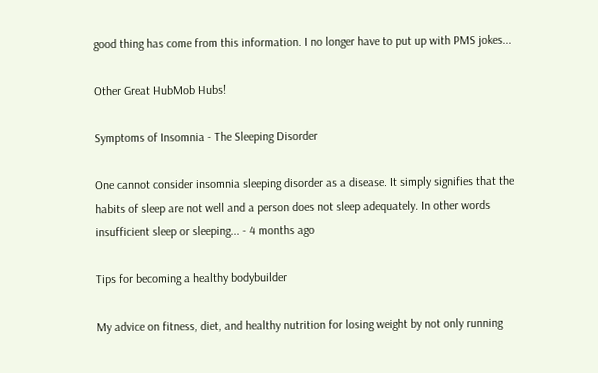good thing has come from this information. I no longer have to put up with PMS jokes...

Other Great HubMob Hubs!

Symptoms of Insomnia - The Sleeping Disorder

One cannot consider insomnia sleeping disorder as a disease. It simply signifies that the habits of sleep are not well and a person does not sleep adequately. In other words insufficient sleep or sleeping... - 4 months ago

Tips for becoming a healthy bodybuilder

My advice on fitness, diet, and healthy nutrition for losing weight by not only running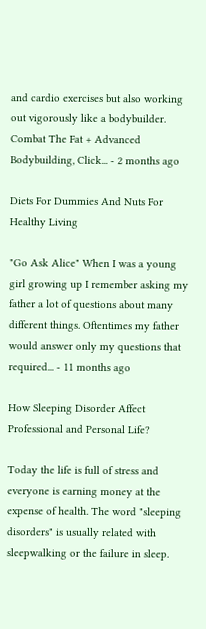and cardio exercises but also working out vigorously like a bodybuilder. Combat The Fat + Advanced Bodybuilding, Click... - 2 months ago

Diets For Dummies And Nuts For Healthy Living

"Go Ask Alice" When I was a young girl growing up I remember asking my father a lot of questions about many different things. Oftentimes my father would answer only my questions that required... - 11 months ago

How Sleeping Disorder Affect Professional and Personal Life?

Today the life is full of stress and everyone is earning money at the expense of health. The word "sleeping disorders" is usually related with sleepwalking or the failure in sleep.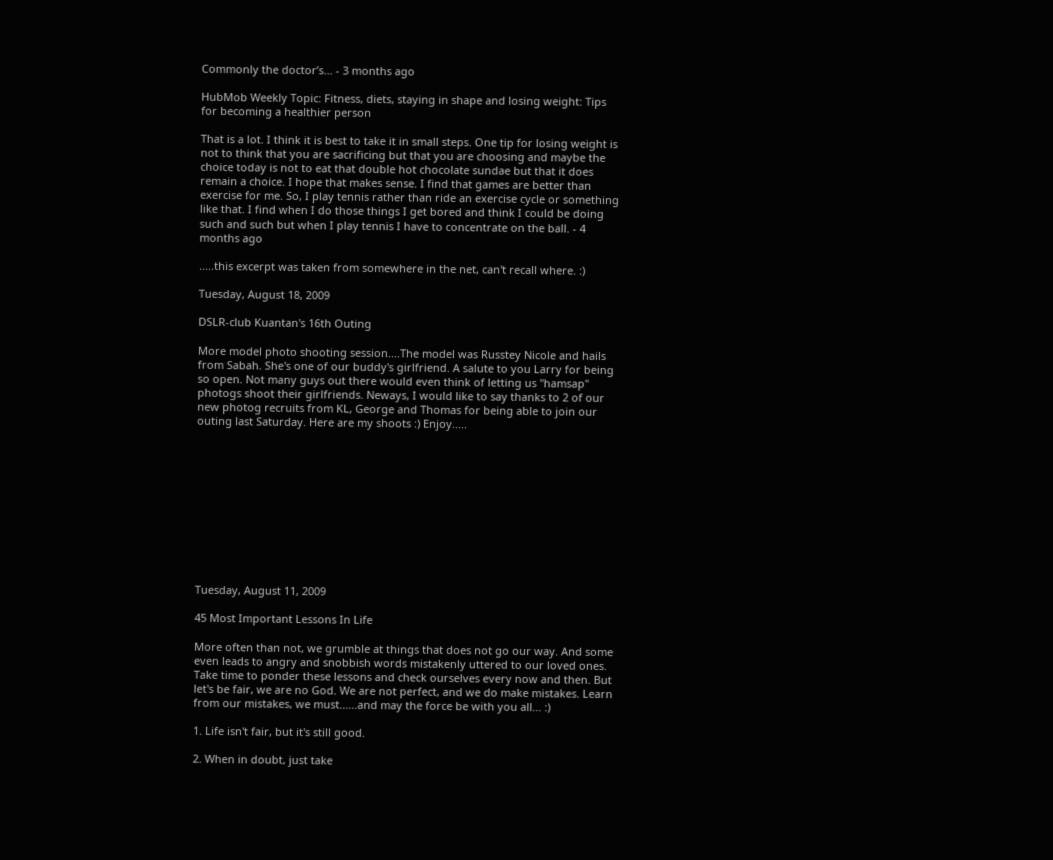Commonly the doctor’s... - 3 months ago

HubMob Weekly Topic: Fitness, diets, staying in shape and losing weight: Tips for becoming a healthier person

That is a lot. I think it is best to take it in small steps. One tip for losing weight is not to think that you are sacrificing but that you are choosing and maybe the choice today is not to eat that double hot chocolate sundae but that it does remain a choice. I hope that makes sense. I find that games are better than exercise for me. So, I play tennis rather than ride an exercise cycle or something like that. I find when I do those things I get bored and think I could be doing such and such but when I play tennis I have to concentrate on the ball. - 4 months ago

.....this excerpt was taken from somewhere in the net, can't recall where. :)

Tuesday, August 18, 2009

DSLR-club Kuantan's 16th Outing

More model photo shooting session....The model was Russtey Nicole and hails from Sabah. She's one of our buddy's girlfriend. A salute to you Larry for being so open. Not many guys out there would even think of letting us "hamsap" photogs shoot their girlfriends. Neways, I would like to say thanks to 2 of our new photog recruits from KL, George and Thomas for being able to join our outing last Saturday. Here are my shoots :) Enjoy.....











Tuesday, August 11, 2009

45 Most Important Lessons In Life

More often than not, we grumble at things that does not go our way. And some even leads to angry and snobbish words mistakenly uttered to our loved ones. Take time to ponder these lessons and check ourselves every now and then. But let's be fair, we are no God. We are not perfect, and we do make mistakes. Learn from our mistakes, we must......and may the force be with you all... :)

1. Life isn't fair, but it's still good.

2. When in doubt, just take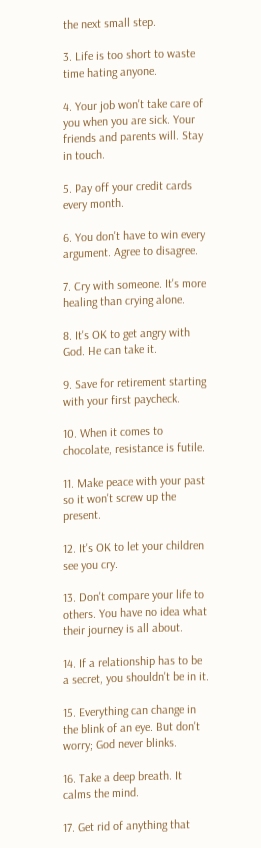the next small step.

3. Life is too short to waste time hating anyone.

4. Your job won't take care of you when you are sick. Your friends and parents will. Stay in touch.

5. Pay off your credit cards every month.

6. You don't have to win every argument. Agree to disagree.

7. Cry with someone. It's more healing than crying alone.

8. It's OK to get angry with God. He can take it.

9. Save for retirement starting with your first paycheck.

10. When it comes to chocolate, resistance is futile.

11. Make peace with your past so it won't screw up the present.

12. It's OK to let your children see you cry.

13. Don't compare your life to others. You have no idea what their journey is all about.

14. If a relationship has to be a secret, you shouldn't be in it.

15. Everything can change in the blink of an eye. But don't worry; God never blinks.

16. Take a deep breath. It calms the mind.

17. Get rid of anything that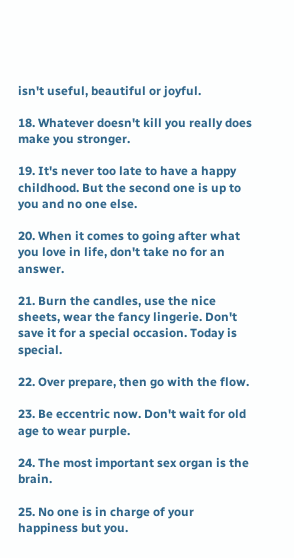isn't useful, beautiful or joyful.

18. Whatever doesn't kill you really does make you stronger.

19. It's never too late to have a happy childhood. But the second one is up to you and no one else.

20. When it comes to going after what you love in life, don't take no for an answer.

21. Burn the candles, use the nice sheets, wear the fancy lingerie. Don't save it for a special occasion. Today is special.

22. Over prepare, then go with the flow.

23. Be eccentric now. Don't wait for old age to wear purple.

24. The most important sex organ is the brain.

25. No one is in charge of your happiness but you.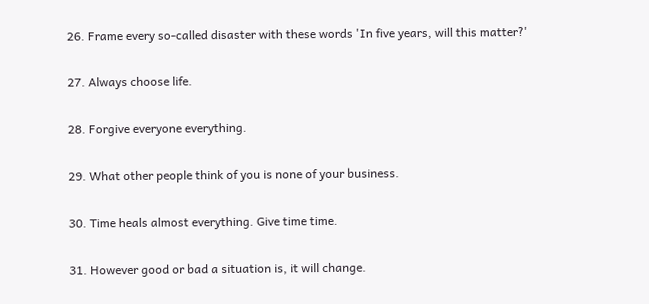26. Frame every so-called disaster with these words 'In five years, will this matter?'

27. Always choose life.

28. Forgive everyone everything.

29. What other people think of you is none of your business.

30. Time heals almost everything. Give time time.

31. However good or bad a situation is, it will change.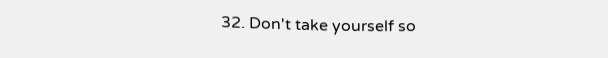32. Don't take yourself so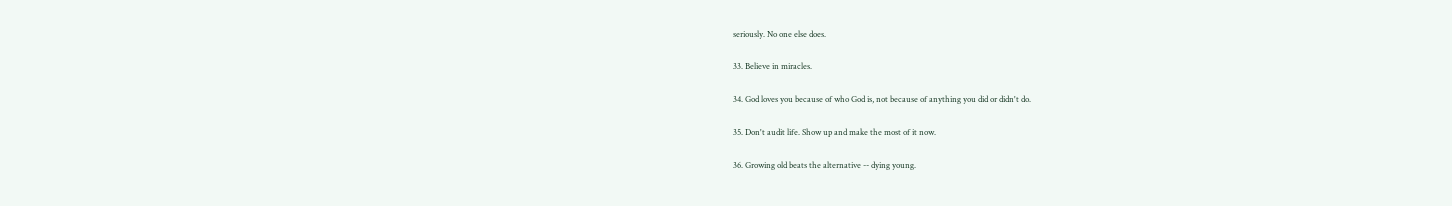seriously. No one else does.

33. Believe in miracles.

34. God loves you because of who God is, not because of anything you did or didn't do.

35. Don't audit life. Show up and make the most of it now.

36. Growing old beats the alternative -- dying young.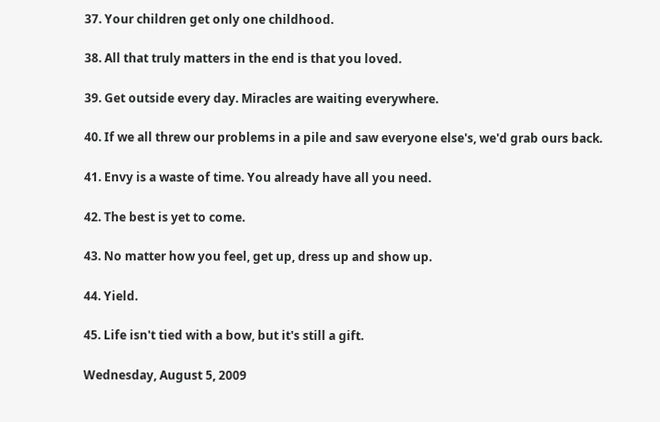37. Your children get only one childhood.

38. All that truly matters in the end is that you loved.

39. Get outside every day. Miracles are waiting everywhere.

40. If we all threw our problems in a pile and saw everyone else's, we'd grab ours back.

41. Envy is a waste of time. You already have all you need.

42. The best is yet to come.

43. No matter how you feel, get up, dress up and show up.

44. Yield.

45. Life isn't tied with a bow, but it's still a gift.

Wednesday, August 5, 2009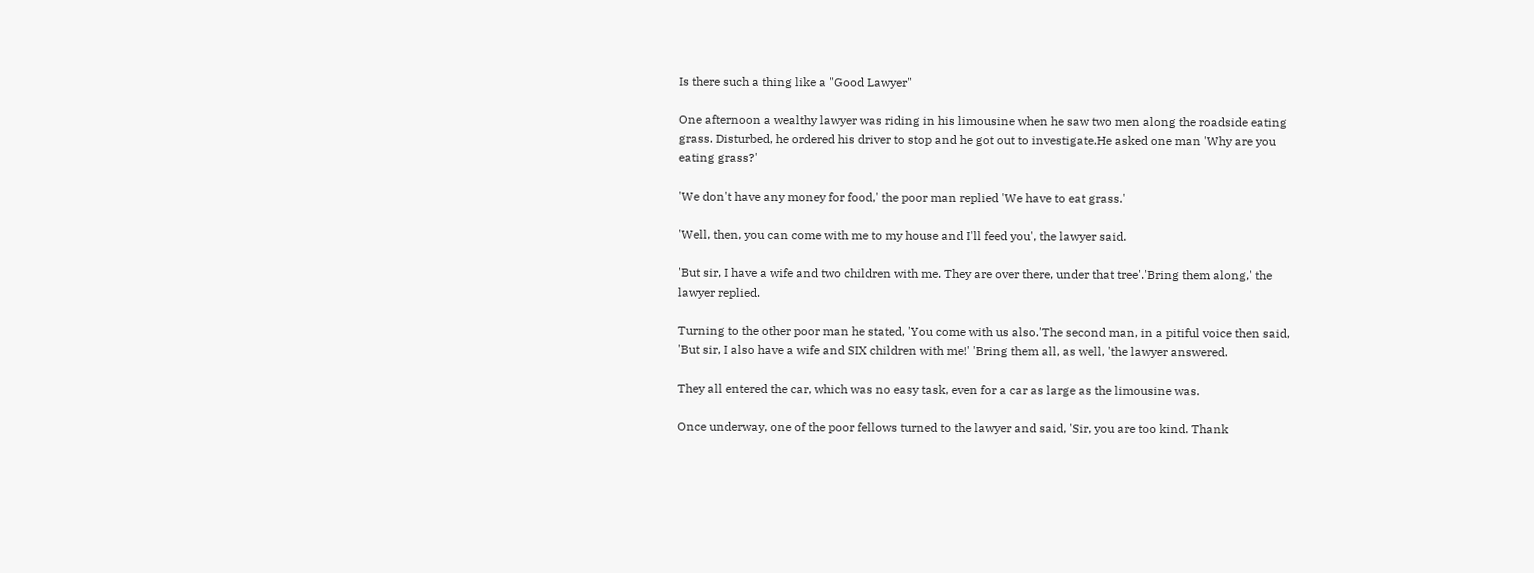Is there such a thing like a "Good Lawyer"

One afternoon a wealthy lawyer was riding in his limousine when he saw two men along the roadside eating grass. Disturbed, he ordered his driver to stop and he got out to investigate.He asked one man 'Why are you eating grass?'

'We don't have any money for food,' the poor man replied 'We have to eat grass.'

'Well, then, you can come with me to my house and I'll feed you', the lawyer said.

'But sir, I have a wife and two children with me. They are over there, under that tree'.'Bring them along,' the lawyer replied.

Turning to the other poor man he stated, 'You come with us also.'The second man, in a pitiful voice then said, 'But sir, I also have a wife and SIX children with me!' 'Bring them all, as well, 'the lawyer answered.

They all entered the car, which was no easy task, even for a car as large as the limousine was.

Once underway, one of the poor fellows turned to the lawyer and said, 'Sir, you are too kind. Thank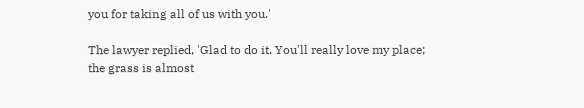you for taking all of us with you.'

The lawyer replied, 'Glad to do it. You'll really love my place; the grass is almost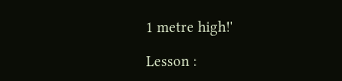1 metre high!'

Lesson :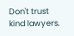Don't trust kind lawyers.